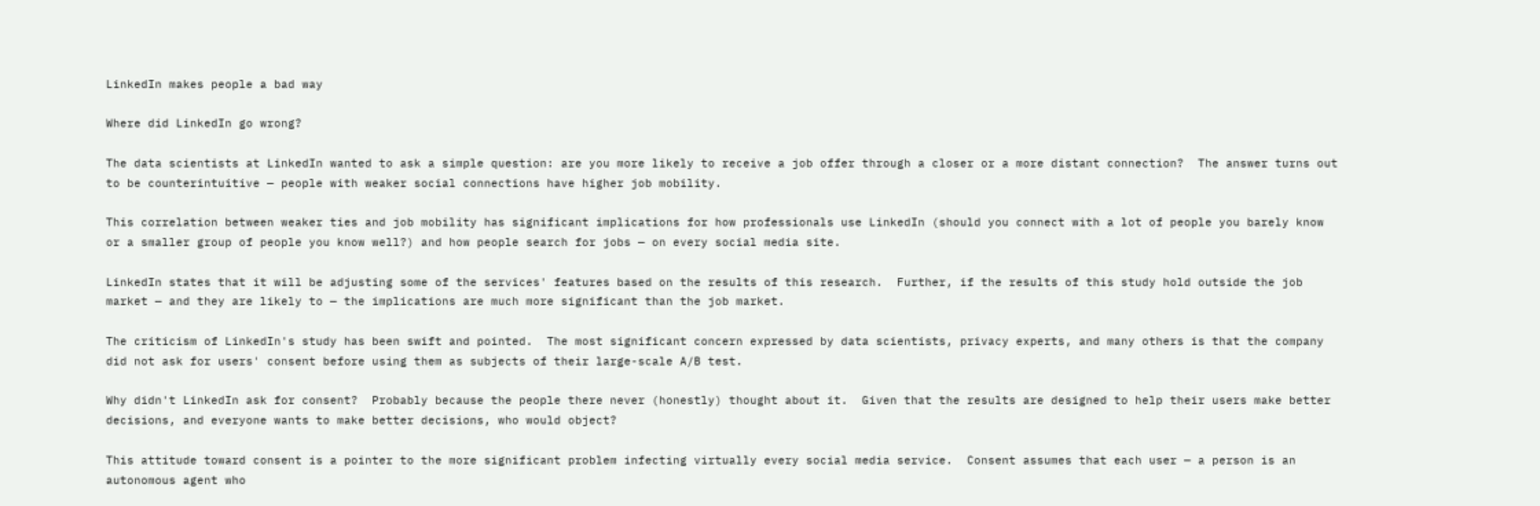LinkedIn makes people a bad way

Where did LinkedIn go wrong?

The data scientists at LinkedIn wanted to ask a simple question: are you more likely to receive a job offer through a closer or a more distant connection?  The answer turns out to be counterintuitive — people with weaker social connections have higher job mobility.

This correlation between weaker ties and job mobility has significant implications for how professionals use LinkedIn (should you connect with a lot of people you barely know or a smaller group of people you know well?) and how people search for jobs — on every social media site.

LinkedIn states that it will be adjusting some of the services' features based on the results of this research.  Further, if the results of this study hold outside the job market — and they are likely to — the implications are much more significant than the job market.

The criticism of LinkedIn's study has been swift and pointed.  The most significant concern expressed by data scientists, privacy experts, and many others is that the company did not ask for users' consent before using them as subjects of their large-scale A/B test.

Why didn't LinkedIn ask for consent?  Probably because the people there never (honestly) thought about it.  Given that the results are designed to help their users make better decisions, and everyone wants to make better decisions, who would object?

This attitude toward consent is a pointer to the more significant problem infecting virtually every social media service.  Consent assumes that each user — a person is an autonomous agent who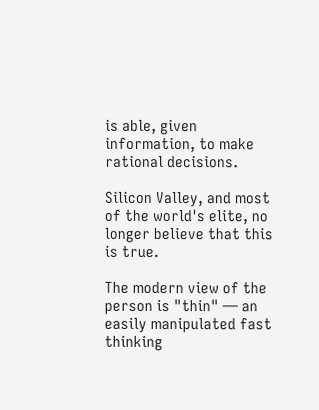is able, given information, to make rational decisions.

Silicon Valley, and most of the world's elite, no longer believe that this is true.

The modern view of the person is "thin" — an easily manipulated fast thinking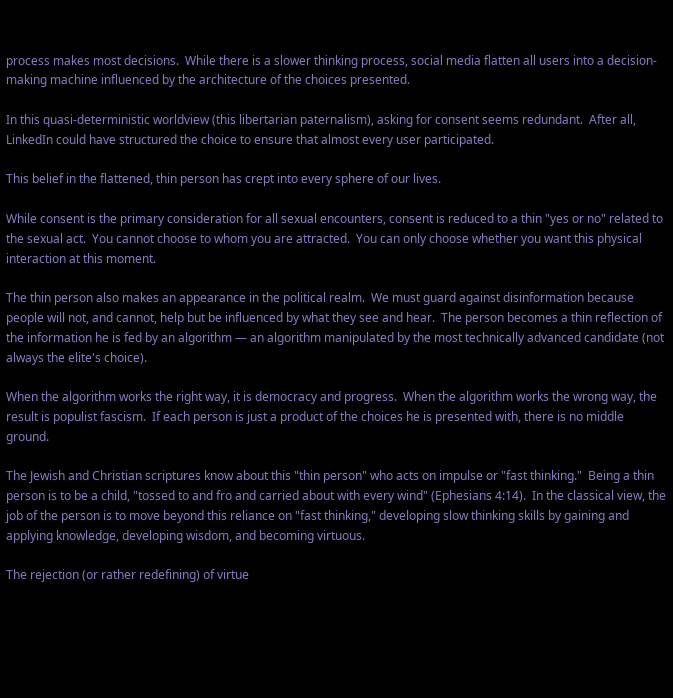process makes most decisions.  While there is a slower thinking process, social media flatten all users into a decision-making machine influenced by the architecture of the choices presented.

In this quasi-deterministic worldview (this libertarian paternalism), asking for consent seems redundant.  After all, LinkedIn could have structured the choice to ensure that almost every user participated.

This belief in the flattened, thin person has crept into every sphere of our lives.

While consent is the primary consideration for all sexual encounters, consent is reduced to a thin "yes or no" related to the sexual act.  You cannot choose to whom you are attracted.  You can only choose whether you want this physical interaction at this moment.

The thin person also makes an appearance in the political realm.  We must guard against disinformation because people will not, and cannot, help but be influenced by what they see and hear.  The person becomes a thin reflection of the information he is fed by an algorithm — an algorithm manipulated by the most technically advanced candidate (not always the elite's choice).

When the algorithm works the right way, it is democracy and progress.  When the algorithm works the wrong way, the result is populist fascism.  If each person is just a product of the choices he is presented with, there is no middle ground.

The Jewish and Christian scriptures know about this "thin person" who acts on impulse or "fast thinking."  Being a thin person is to be a child, "tossed to and fro and carried about with every wind" (Ephesians 4:14).  In the classical view, the job of the person is to move beyond this reliance on "fast thinking," developing slow thinking skills by gaining and applying knowledge, developing wisdom, and becoming virtuous.

The rejection (or rather redefining) of virtue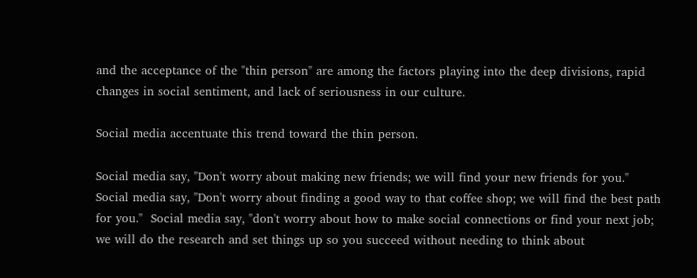and the acceptance of the "thin person" are among the factors playing into the deep divisions, rapid changes in social sentiment, and lack of seriousness in our culture.

Social media accentuate this trend toward the thin person.

Social media say, "Don't worry about making new friends; we will find your new friends for you."  Social media say, "Don't worry about finding a good way to that coffee shop; we will find the best path for you."  Social media say, "don't worry about how to make social connections or find your next job; we will do the research and set things up so you succeed without needing to think about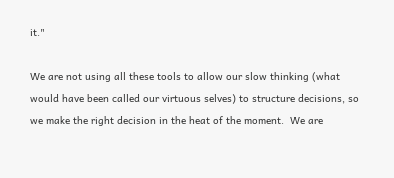it."

We are not using all these tools to allow our slow thinking (what would have been called our virtuous selves) to structure decisions, so we make the right decision in the heat of the moment.  We are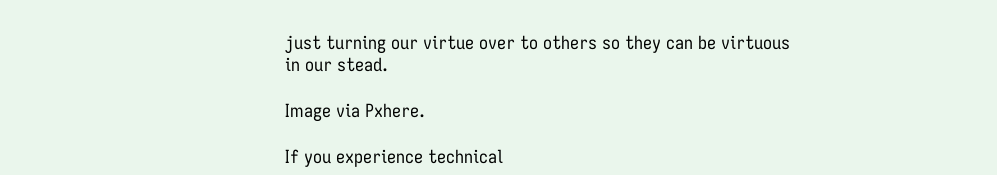just turning our virtue over to others so they can be virtuous in our stead.

Image via Pxhere.

If you experience technical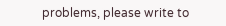problems, please write to